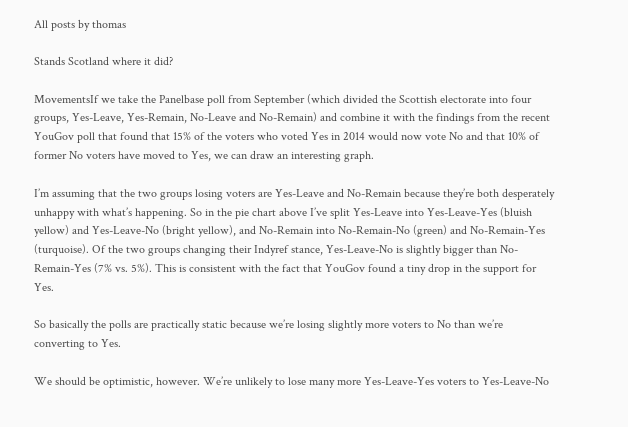All posts by thomas

Stands Scotland where it did?

MovementsIf we take the Panelbase poll from September (which divided the Scottish electorate into four groups, Yes-Leave, Yes-Remain, No-Leave and No-Remain) and combine it with the findings from the recent YouGov poll that found that 15% of the voters who voted Yes in 2014 would now vote No and that 10% of former No voters have moved to Yes, we can draw an interesting graph.

I’m assuming that the two groups losing voters are Yes-Leave and No-Remain because they’re both desperately unhappy with what’s happening. So in the pie chart above I’ve split Yes-Leave into Yes-Leave-Yes (bluish yellow) and Yes-Leave-No (bright yellow), and No-Remain into No-Remain-No (green) and No-Remain-Yes (turquoise). Of the two groups changing their Indyref stance, Yes-Leave-No is slightly bigger than No-Remain-Yes (7% vs. 5%). This is consistent with the fact that YouGov found a tiny drop in the support for Yes.

So basically the polls are practically static because we’re losing slightly more voters to No than we’re converting to Yes.

We should be optimistic, however. We’re unlikely to lose many more Yes-Leave-Yes voters to Yes-Leave-No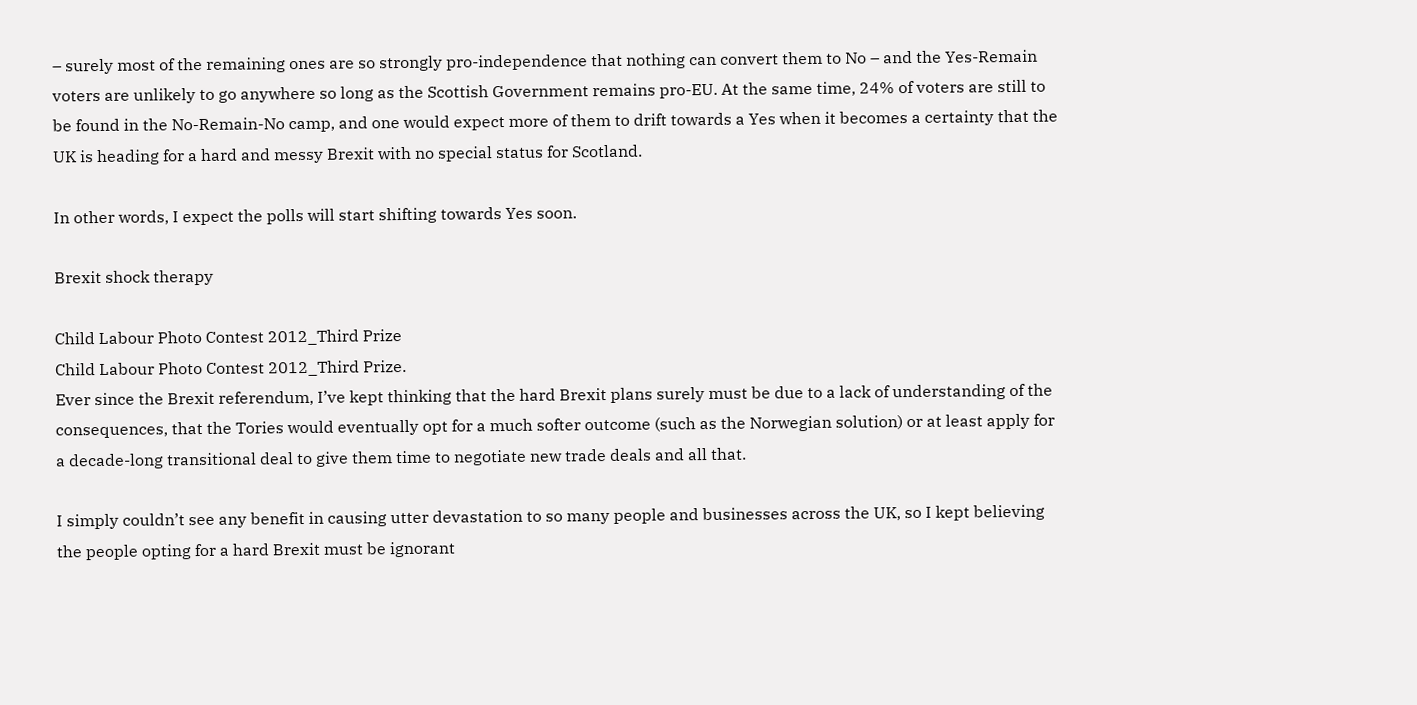– surely most of the remaining ones are so strongly pro-independence that nothing can convert them to No – and the Yes-Remain voters are unlikely to go anywhere so long as the Scottish Government remains pro-EU. At the same time, 24% of voters are still to be found in the No-Remain-No camp, and one would expect more of them to drift towards a Yes when it becomes a certainty that the UK is heading for a hard and messy Brexit with no special status for Scotland.

In other words, I expect the polls will start shifting towards Yes soon.

Brexit shock therapy

Child Labour Photo Contest 2012_Third Prize
Child Labour Photo Contest 2012_Third Prize.
Ever since the Brexit referendum, I’ve kept thinking that the hard Brexit plans surely must be due to a lack of understanding of the consequences, that the Tories would eventually opt for a much softer outcome (such as the Norwegian solution) or at least apply for a decade-long transitional deal to give them time to negotiate new trade deals and all that.

I simply couldn’t see any benefit in causing utter devastation to so many people and businesses across the UK, so I kept believing the people opting for a hard Brexit must be ignorant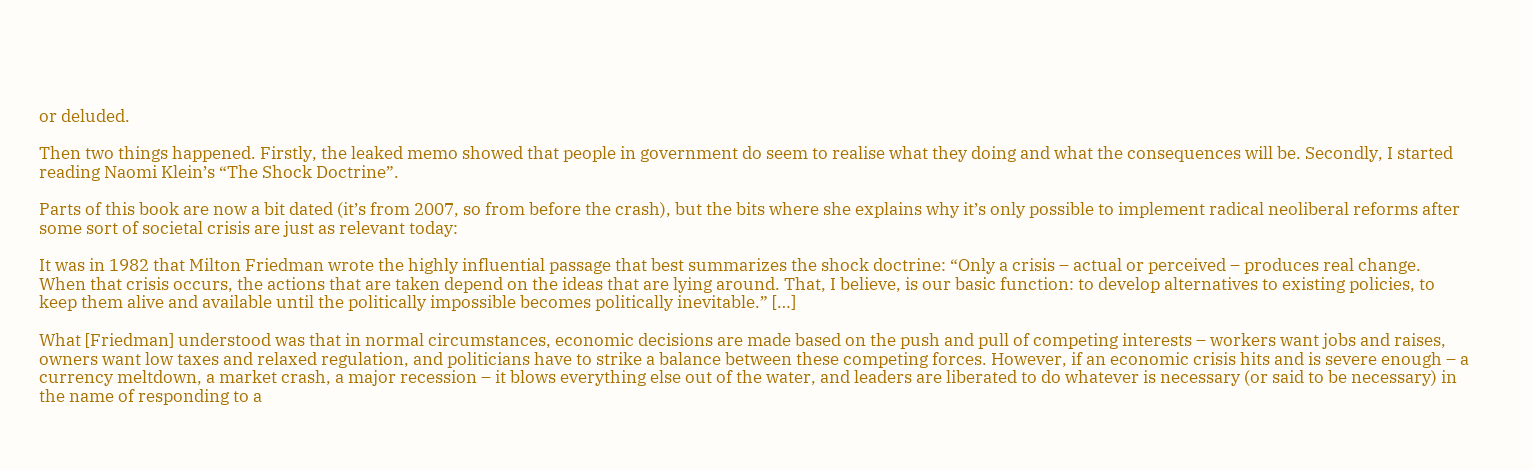or deluded.

Then two things happened. Firstly, the leaked memo showed that people in government do seem to realise what they doing and what the consequences will be. Secondly, I started reading Naomi Klein’s “The Shock Doctrine”.

Parts of this book are now a bit dated (it’s from 2007, so from before the crash), but the bits where she explains why it’s only possible to implement radical neoliberal reforms after some sort of societal crisis are just as relevant today:

It was in 1982 that Milton Friedman wrote the highly influential passage that best summarizes the shock doctrine: “Only a crisis – actual or perceived – produces real change. When that crisis occurs, the actions that are taken depend on the ideas that are lying around. That, I believe, is our basic function: to develop alternatives to existing policies, to keep them alive and available until the politically impossible becomes politically inevitable.” […]

What [Friedman] understood was that in normal circumstances, economic decisions are made based on the push and pull of competing interests – workers want jobs and raises, owners want low taxes and relaxed regulation, and politicians have to strike a balance between these competing forces. However, if an economic crisis hits and is severe enough – a currency meltdown, a market crash, a major recession – it blows everything else out of the water, and leaders are liberated to do whatever is necessary (or said to be necessary) in the name of responding to a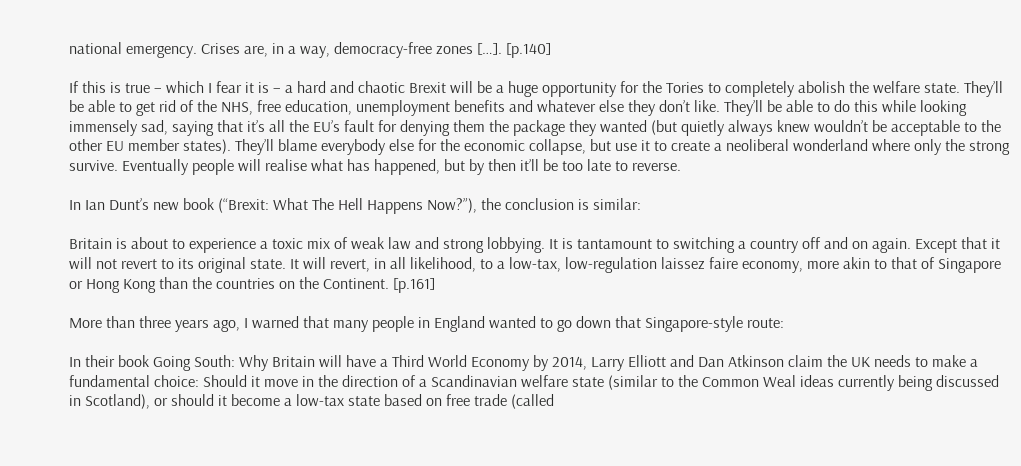national emergency. Crises are, in a way, democracy-free zones […]. [p.140]

If this is true – which I fear it is – a hard and chaotic Brexit will be a huge opportunity for the Tories to completely abolish the welfare state. They’ll be able to get rid of the NHS, free education, unemployment benefits and whatever else they don’t like. They’ll be able to do this while looking immensely sad, saying that it’s all the EU’s fault for denying them the package they wanted (but quietly always knew wouldn’t be acceptable to the other EU member states). They’ll blame everybody else for the economic collapse, but use it to create a neoliberal wonderland where only the strong survive. Eventually people will realise what has happened, but by then it’ll be too late to reverse.

In Ian Dunt’s new book (“Brexit: What The Hell Happens Now?”), the conclusion is similar:

Britain is about to experience a toxic mix of weak law and strong lobbying. It is tantamount to switching a country off and on again. Except that it will not revert to its original state. It will revert, in all likelihood, to a low-tax, low-regulation laissez faire economy, more akin to that of Singapore or Hong Kong than the countries on the Continent. [p.161]

More than three years ago, I warned that many people in England wanted to go down that Singapore-style route:

In their book Going South: Why Britain will have a Third World Economy by 2014, Larry Elliott and Dan Atkinson claim the UK needs to make a fundamental choice: Should it move in the direction of a Scandinavian welfare state (similar to the Common Weal ideas currently being discussed in Scotland), or should it become a low-tax state based on free trade (called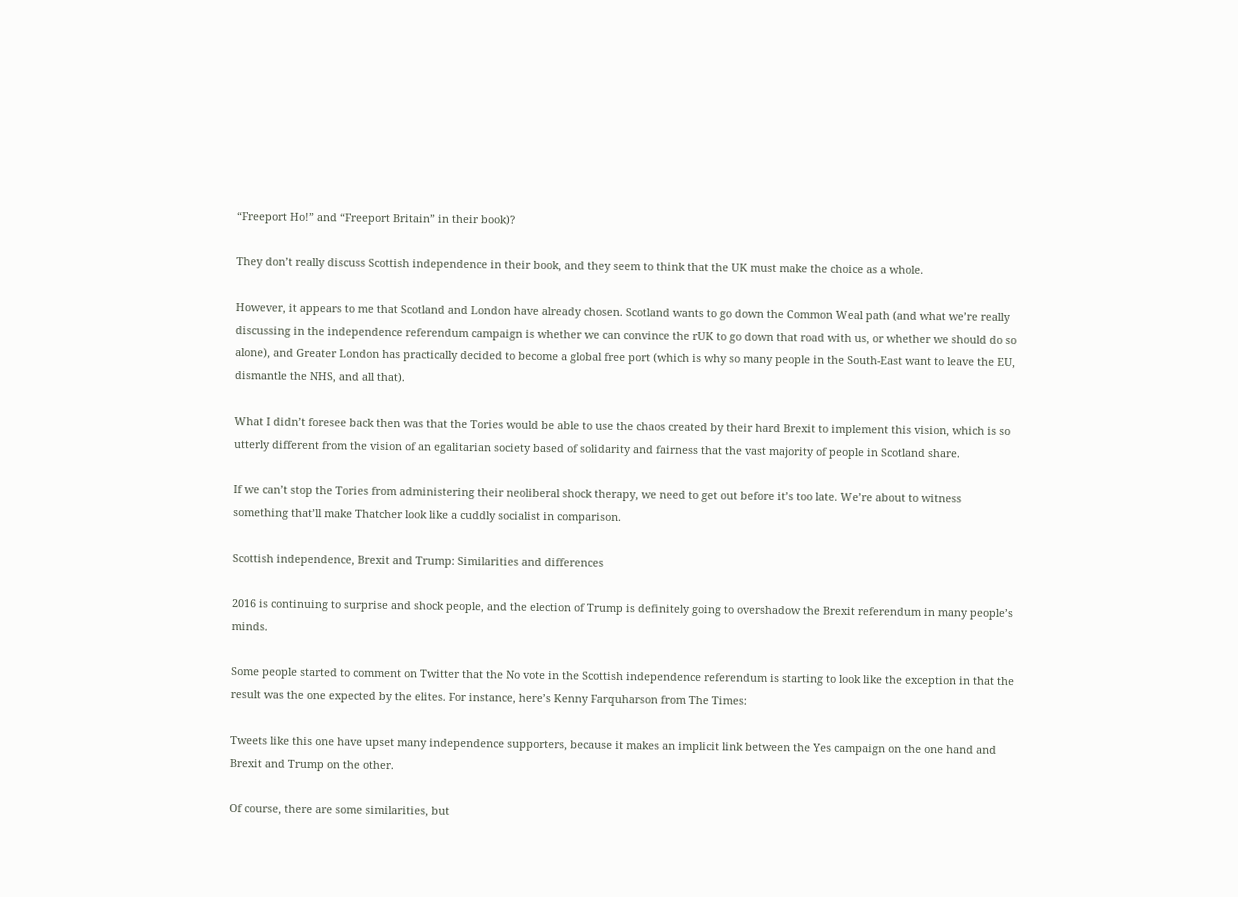“Freeport Ho!” and “Freeport Britain” in their book)?

They don’t really discuss Scottish independence in their book, and they seem to think that the UK must make the choice as a whole.

However, it appears to me that Scotland and London have already chosen. Scotland wants to go down the Common Weal path (and what we’re really discussing in the independence referendum campaign is whether we can convince the rUK to go down that road with us, or whether we should do so alone), and Greater London has practically decided to become a global free port (which is why so many people in the South-East want to leave the EU, dismantle the NHS, and all that).

What I didn’t foresee back then was that the Tories would be able to use the chaos created by their hard Brexit to implement this vision, which is so utterly different from the vision of an egalitarian society based of solidarity and fairness that the vast majority of people in Scotland share.

If we can’t stop the Tories from administering their neoliberal shock therapy, we need to get out before it’s too late. We’re about to witness something that’ll make Thatcher look like a cuddly socialist in comparison.

Scottish independence, Brexit and Trump: Similarities and differences

2016 is continuing to surprise and shock people, and the election of Trump is definitely going to overshadow the Brexit referendum in many people’s minds.

Some people started to comment on Twitter that the No vote in the Scottish independence referendum is starting to look like the exception in that the result was the one expected by the elites. For instance, here’s Kenny Farquharson from The Times:

Tweets like this one have upset many independence supporters, because it makes an implicit link between the Yes campaign on the one hand and Brexit and Trump on the other.

Of course, there are some similarities, but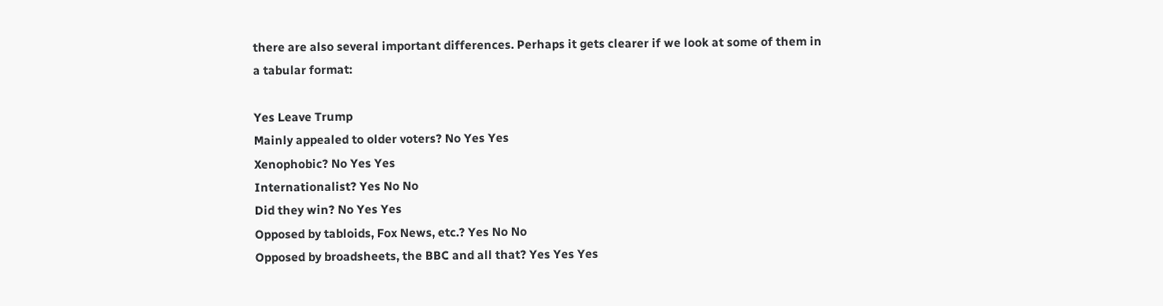there are also several important differences. Perhaps it gets clearer if we look at some of them in a tabular format:

Yes Leave Trump
Mainly appealed to older voters? No Yes Yes
Xenophobic? No Yes Yes
Internationalist? Yes No No
Did they win? No Yes Yes
Opposed by tabloids, Fox News, etc.? Yes No No
Opposed by broadsheets, the BBC and all that? Yes Yes Yes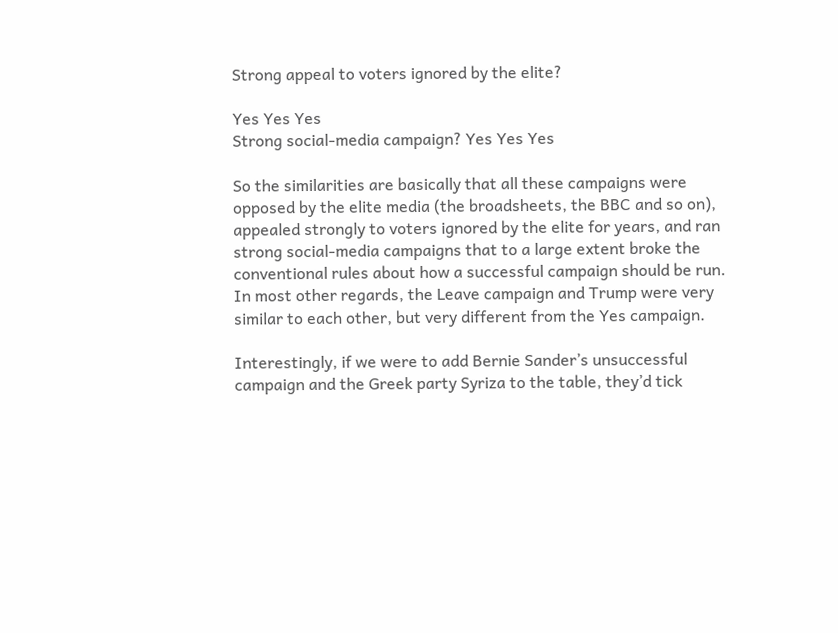Strong appeal to voters ignored by the elite?

Yes Yes Yes
Strong social-media campaign? Yes Yes Yes

So the similarities are basically that all these campaigns were opposed by the elite media (the broadsheets, the BBC and so on), appealed strongly to voters ignored by the elite for years, and ran strong social-media campaigns that to a large extent broke the conventional rules about how a successful campaign should be run. In most other regards, the Leave campaign and Trump were very similar to each other, but very different from the Yes campaign.

Interestingly, if we were to add Bernie Sander’s unsuccessful campaign and the Greek party Syriza to the table, they’d tick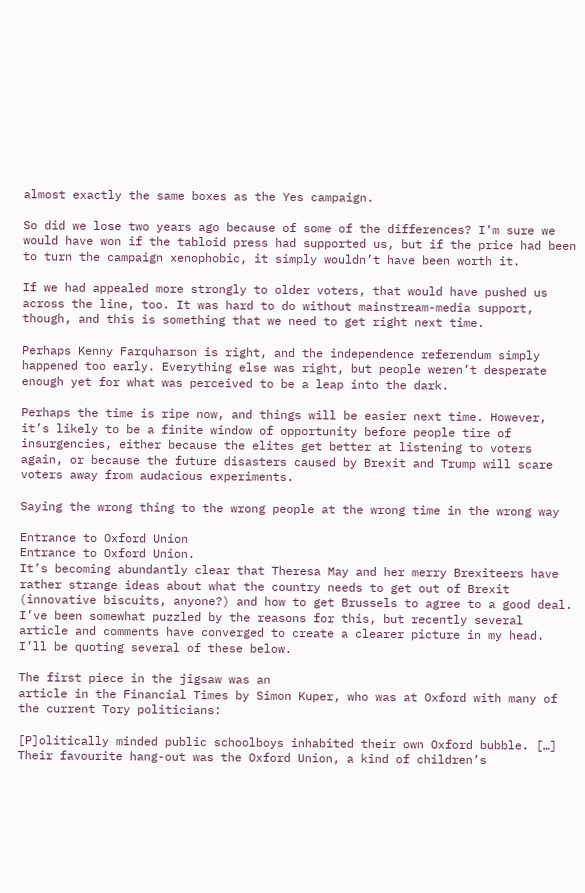almost exactly the same boxes as the Yes campaign.

So did we lose two years ago because of some of the differences? I’m sure we would have won if the tabloid press had supported us, but if the price had been to turn the campaign xenophobic, it simply wouldn’t have been worth it.

If we had appealed more strongly to older voters, that would have pushed us across the line, too. It was hard to do without mainstream-media support, though, and this is something that we need to get right next time.

Perhaps Kenny Farquharson is right, and the independence referendum simply happened too early. Everything else was right, but people weren’t desperate enough yet for what was perceived to be a leap into the dark.

Perhaps the time is ripe now, and things will be easier next time. However, it’s likely to be a finite window of opportunity before people tire of insurgencies, either because the elites get better at listening to voters again, or because the future disasters caused by Brexit and Trump will scare voters away from audacious experiments.

Saying the wrong thing to the wrong people at the wrong time in the wrong way

Entrance to Oxford Union
Entrance to Oxford Union.
It’s becoming abundantly clear that Theresa May and her merry Brexiteers have rather strange ideas about what the country needs to get out of Brexit (innovative biscuits, anyone?) and how to get Brussels to agree to a good deal. I’ve been somewhat puzzled by the reasons for this, but recently several article and comments have converged to create a clearer picture in my head. I’ll be quoting several of these below.

The first piece in the jigsaw was an
article in the Financial Times by Simon Kuper, who was at Oxford with many of the current Tory politicians:

[P]olitically minded public schoolboys inhabited their own Oxford bubble. […] Their favourite hang-out was the Oxford Union, a kind of children’s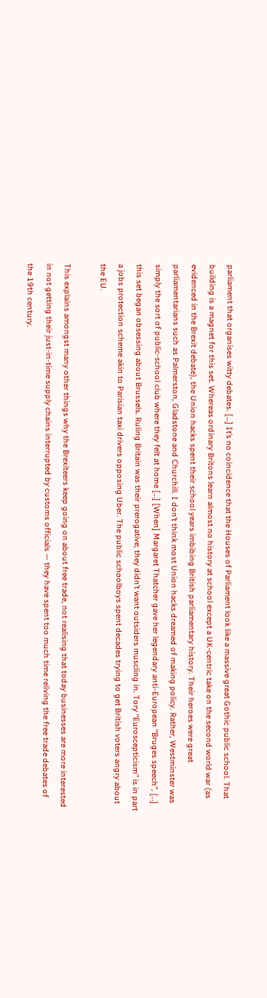parliament that organises witty debates. […] It’s no coincidence that the Houses of Parliament look like a massive great Gothic public school. That building is a magnet for this set. Whereas ordinary Britons learn almost no history at school except a UK-centric take on the second world war (as evidenced in the Brexit debate), the Union hacks spent their school years imbibing British parliamentary history. Their heroes were great parliamentarians such as Palmerston, Gladstone and Churchill. I don’t think most Union hacks dreamed of making policy. Rather, Westminster was simply the sort of public-school club where they felt at home […] [When] Margaret Thatcher gave her legendary anti-European “Bruges speech”, […] this set began obsessing about Brussels. Ruling Britain was their prerogative; they didn’t want outsiders muscling in. Tory “Euroscepticism” is in part a jobs protection scheme akin to Parisian taxi drivers opposing Uber. The public schoolboys spent decades trying to get British voters angry about the EU.

This explains amongst many other things why the Brexiteers keep going on about free trade, not realising that today businesses are more interested in not getting their just-in-time supply chains interrupted by customs officials — they have spent too much time reliving the free trade debates of the 19th century.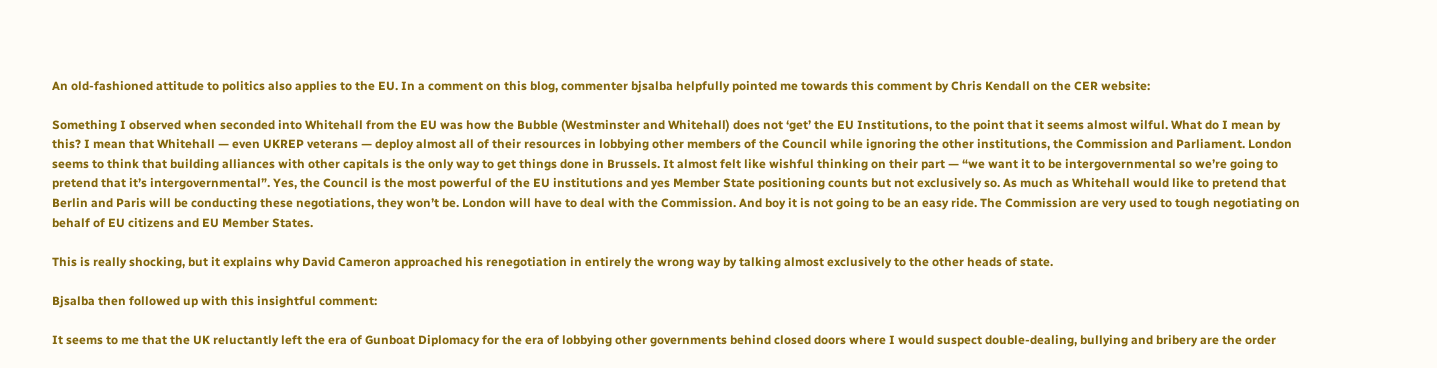An old-fashioned attitude to politics also applies to the EU. In a comment on this blog, commenter bjsalba helpfully pointed me towards this comment by Chris Kendall on the CER website:

Something I observed when seconded into Whitehall from the EU was how the Bubble (Westminster and Whitehall) does not ‘get’ the EU Institutions, to the point that it seems almost wilful. What do I mean by this? I mean that Whitehall — even UKREP veterans — deploy almost all of their resources in lobbying other members of the Council while ignoring the other institutions, the Commission and Parliament. London seems to think that building alliances with other capitals is the only way to get things done in Brussels. It almost felt like wishful thinking on their part — “we want it to be intergovernmental so we’re going to pretend that it’s intergovernmental”. Yes, the Council is the most powerful of the EU institutions and yes Member State positioning counts but not exclusively so. As much as Whitehall would like to pretend that Berlin and Paris will be conducting these negotiations, they won’t be. London will have to deal with the Commission. And boy it is not going to be an easy ride. The Commission are very used to tough negotiating on behalf of EU citizens and EU Member States.

This is really shocking, but it explains why David Cameron approached his renegotiation in entirely the wrong way by talking almost exclusively to the other heads of state.

Bjsalba then followed up with this insightful comment:

It seems to me that the UK reluctantly left the era of Gunboat Diplomacy for the era of lobbying other governments behind closed doors where I would suspect double-dealing, bullying and bribery are the order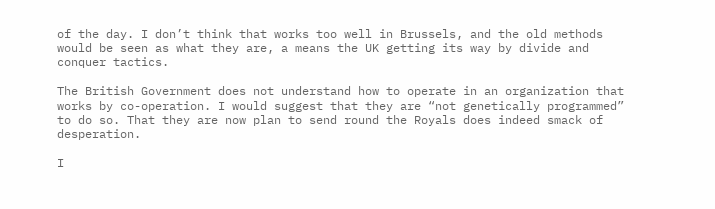of the day. I don’t think that works too well in Brussels, and the old methods would be seen as what they are, a means the UK getting its way by divide and conquer tactics.

The British Government does not understand how to operate in an organization that works by co-operation. I would suggest that they are “not genetically programmed” to do so. That they are now plan to send round the Royals does indeed smack of desperation.

I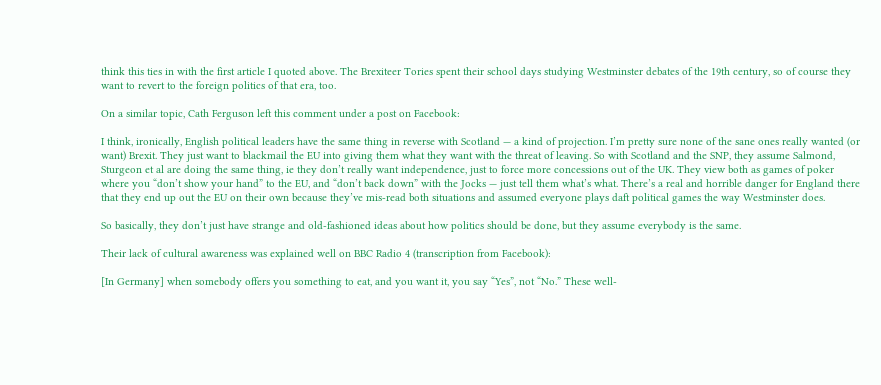think this ties in with the first article I quoted above. The Brexiteer Tories spent their school days studying Westminster debates of the 19th century, so of course they want to revert to the foreign politics of that era, too.

On a similar topic, Cath Ferguson left this comment under a post on Facebook:

I think, ironically, English political leaders have the same thing in reverse with Scotland — a kind of projection. I’m pretty sure none of the sane ones really wanted (or want) Brexit. They just want to blackmail the EU into giving them what they want with the threat of leaving. So with Scotland and the SNP, they assume Salmond, Sturgeon et al are doing the same thing, ie they don’t really want independence, just to force more concessions out of the UK. They view both as games of poker where you “don’t show your hand” to the EU, and “don’t back down” with the Jocks — just tell them what’s what. There’s a real and horrible danger for England there that they end up out the EU on their own because they’ve mis-read both situations and assumed everyone plays daft political games the way Westminster does.

So basically, they don’t just have strange and old-fashioned ideas about how politics should be done, but they assume everybody is the same.

Their lack of cultural awareness was explained well on BBC Radio 4 (transcription from Facebook):

[In Germany] when somebody offers you something to eat, and you want it, you say “Yes”, not “No.” These well-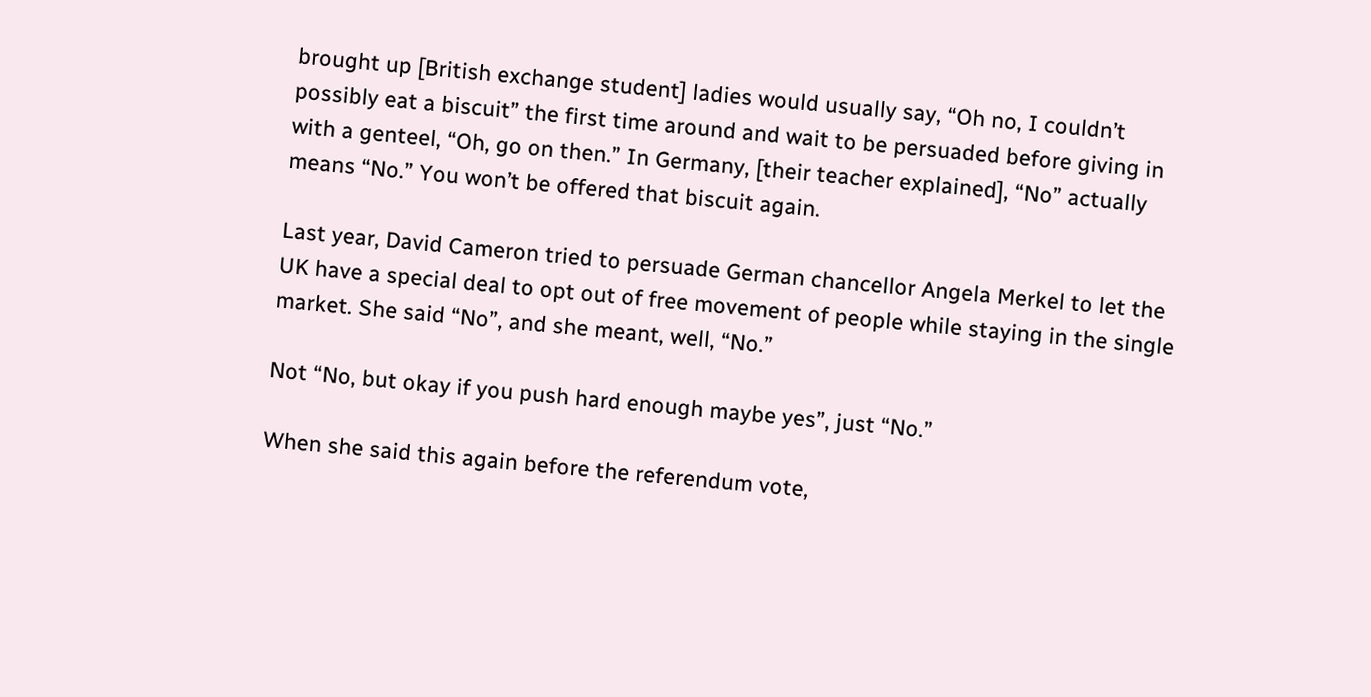brought up [British exchange student] ladies would usually say, “Oh no, I couldn’t possibly eat a biscuit” the first time around and wait to be persuaded before giving in with a genteel, “Oh, go on then.” In Germany, [their teacher explained], “No” actually means “No.” You won’t be offered that biscuit again.

Last year, David Cameron tried to persuade German chancellor Angela Merkel to let the UK have a special deal to opt out of free movement of people while staying in the single market. She said “No”, and she meant, well, “No.”

Not “No, but okay if you push hard enough maybe yes”, just “No.”

When she said this again before the referendum vote,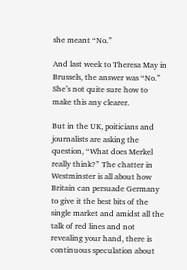she meant “No.”

And last week to Theresa May in Brussels, the answer was “No.” She’s not quite sure how to make this any clearer.

But in the UK, poiticians and journalists are asking the question, “What does Merkel really think?” The chatter in Westminster is all about how Britain can persuade Germany to give it the best bits of the single market and amidst all the talk of red lines and not revealing your hand, there is continuous speculation about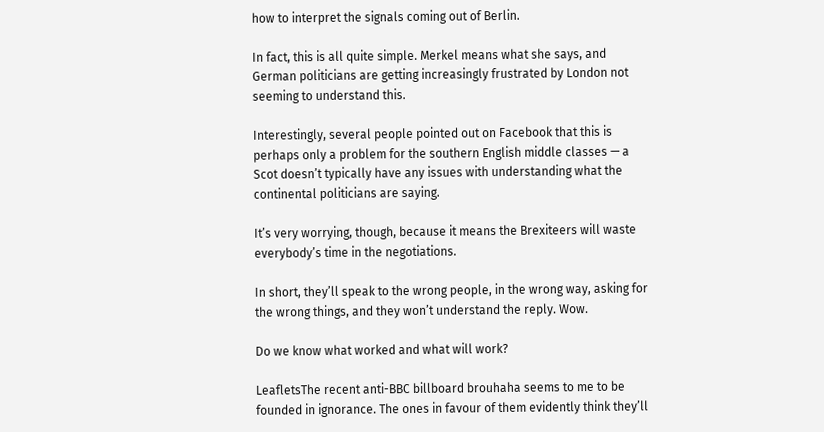how to interpret the signals coming out of Berlin.

In fact, this is all quite simple. Merkel means what she says, and German politicians are getting increasingly frustrated by London not seeming to understand this.

Interestingly, several people pointed out on Facebook that this is perhaps only a problem for the southern English middle classes — a Scot doesn’t typically have any issues with understanding what the continental politicians are saying.

It’s very worrying, though, because it means the Brexiteers will waste everybody’s time in the negotiations.

In short, they’ll speak to the wrong people, in the wrong way, asking for the wrong things, and they won’t understand the reply. Wow.

Do we know what worked and what will work?

LeafletsThe recent anti-BBC billboard brouhaha seems to me to be founded in ignorance. The ones in favour of them evidently think they’ll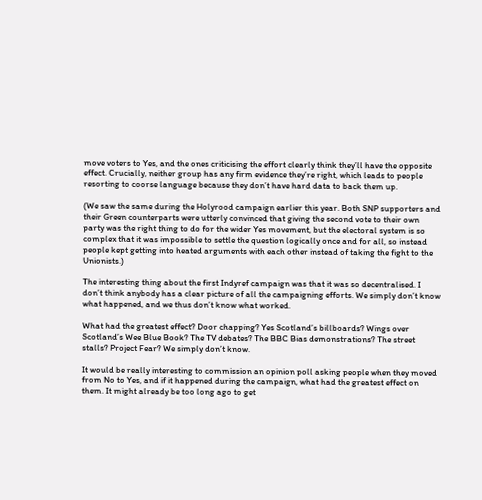move voters to Yes, and the ones criticising the effort clearly think they’ll have the opposite effect. Crucially, neither group has any firm evidence they’re right, which leads to people resorting to coorse language because they don’t have hard data to back them up.

(We saw the same during the Holyrood campaign earlier this year. Both SNP supporters and their Green counterparts were utterly convinced that giving the second vote to their own party was the right thing to do for the wider Yes movement, but the electoral system is so complex that it was impossible to settle the question logically once and for all, so instead people kept getting into heated arguments with each other instead of taking the fight to the Unionists.)

The interesting thing about the first Indyref campaign was that it was so decentralised. I don’t think anybody has a clear picture of all the campaigning efforts. We simply don’t know what happened, and we thus don’t know what worked.

What had the greatest effect? Door chapping? Yes Scotland’s billboards? Wings over Scotland’s Wee Blue Book? The TV debates? The BBC Bias demonstrations? The street stalls? Project Fear? We simply don’t know.

It would be really interesting to commission an opinion poll asking people when they moved from No to Yes, and if it happened during the campaign, what had the greatest effect on them. It might already be too long ago to get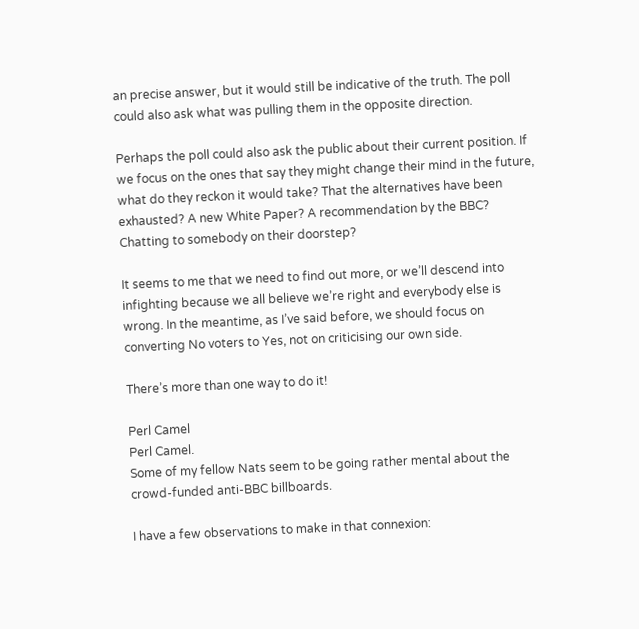an precise answer, but it would still be indicative of the truth. The poll could also ask what was pulling them in the opposite direction.

Perhaps the poll could also ask the public about their current position. If we focus on the ones that say they might change their mind in the future, what do they reckon it would take? That the alternatives have been exhausted? A new White Paper? A recommendation by the BBC? Chatting to somebody on their doorstep?

It seems to me that we need to find out more, or we’ll descend into infighting because we all believe we’re right and everybody else is wrong. In the meantime, as I’ve said before, we should focus on converting No voters to Yes, not on criticising our own side.

There’s more than one way to do it!

Perl Camel
Perl Camel.
Some of my fellow Nats seem to be going rather mental about the crowd-funded anti-BBC billboards.

I have a few observations to make in that connexion: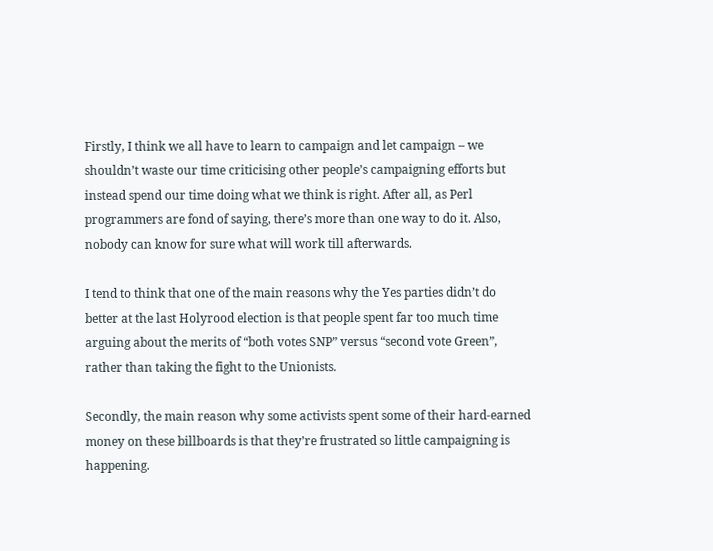Firstly, I think we all have to learn to campaign and let campaign – we shouldn’t waste our time criticising other people’s campaigning efforts but instead spend our time doing what we think is right. After all, as Perl programmers are fond of saying, there’s more than one way to do it. Also, nobody can know for sure what will work till afterwards.

I tend to think that one of the main reasons why the Yes parties didn’t do better at the last Holyrood election is that people spent far too much time arguing about the merits of “both votes SNP” versus “second vote Green”, rather than taking the fight to the Unionists.

Secondly, the main reason why some activists spent some of their hard-earned money on these billboards is that they’re frustrated so little campaigning is happening.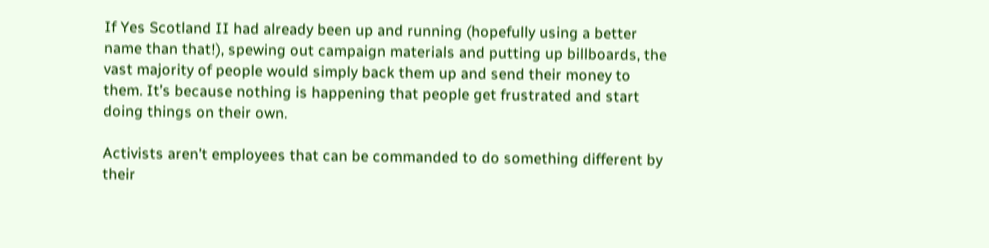If Yes Scotland II had already been up and running (hopefully using a better name than that!), spewing out campaign materials and putting up billboards, the vast majority of people would simply back them up and send their money to them. It’s because nothing is happening that people get frustrated and start doing things on their own.

Activists aren’t employees that can be commanded to do something different by their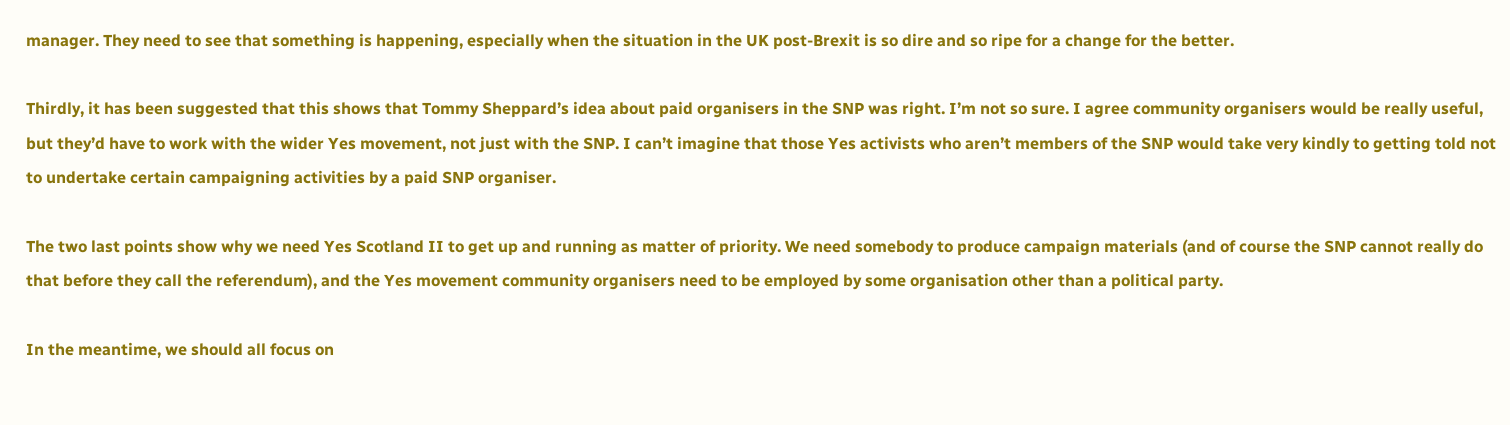manager. They need to see that something is happening, especially when the situation in the UK post-Brexit is so dire and so ripe for a change for the better.

Thirdly, it has been suggested that this shows that Tommy Sheppard’s idea about paid organisers in the SNP was right. I’m not so sure. I agree community organisers would be really useful, but they’d have to work with the wider Yes movement, not just with the SNP. I can’t imagine that those Yes activists who aren’t members of the SNP would take very kindly to getting told not to undertake certain campaigning activities by a paid SNP organiser.

The two last points show why we need Yes Scotland II to get up and running as matter of priority. We need somebody to produce campaign materials (and of course the SNP cannot really do that before they call the referendum), and the Yes movement community organisers need to be employed by some organisation other than a political party.

In the meantime, we should all focus on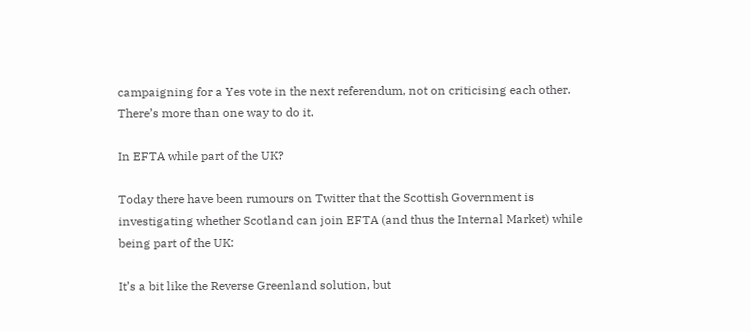campaigning for a Yes vote in the next referendum, not on criticising each other. There’s more than one way to do it.

In EFTA while part of the UK?

Today there have been rumours on Twitter that the Scottish Government is investigating whether Scotland can join EFTA (and thus the Internal Market) while being part of the UK:

It’s a bit like the Reverse Greenland solution, but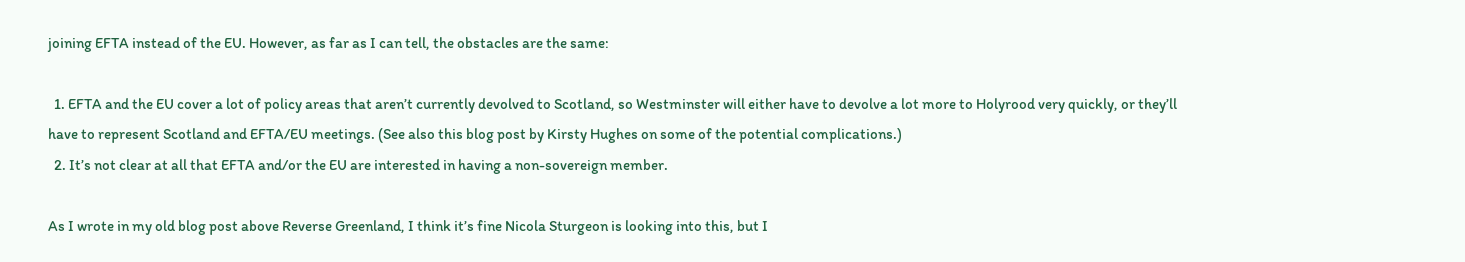joining EFTA instead of the EU. However, as far as I can tell, the obstacles are the same:

  1. EFTA and the EU cover a lot of policy areas that aren’t currently devolved to Scotland, so Westminster will either have to devolve a lot more to Holyrood very quickly, or they’ll have to represent Scotland and EFTA/EU meetings. (See also this blog post by Kirsty Hughes on some of the potential complications.)
  2. It’s not clear at all that EFTA and/or the EU are interested in having a non-sovereign member.

As I wrote in my old blog post above Reverse Greenland, I think it’s fine Nicola Sturgeon is looking into this, but I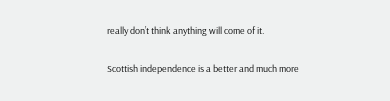really don’t think anything will come of it.

Scottish independence is a better and much more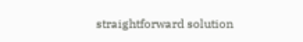straightforward solution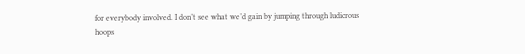for everybody involved. I don’t see what we’d gain by jumping through ludicrous hoops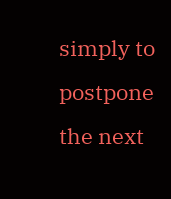simply to postpone the next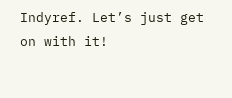Indyref. Let’s just get on with it!